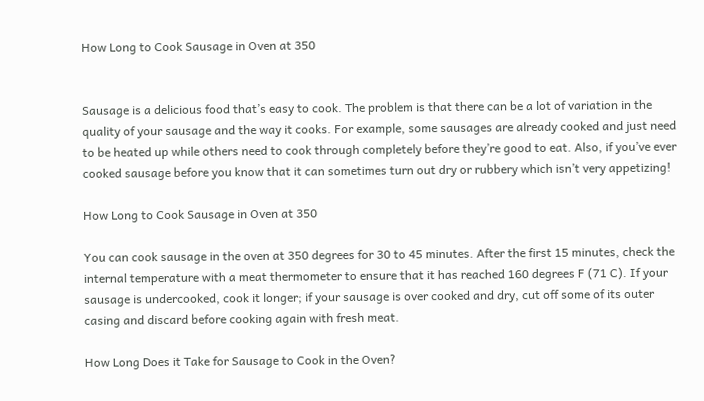How Long to Cook Sausage in Oven at 350


Sausage is a delicious food that’s easy to cook. The problem is that there can be a lot of variation in the quality of your sausage and the way it cooks. For example, some sausages are already cooked and just need to be heated up while others need to cook through completely before they’re good to eat. Also, if you’ve ever cooked sausage before you know that it can sometimes turn out dry or rubbery which isn’t very appetizing!

How Long to Cook Sausage in Oven at 350

You can cook sausage in the oven at 350 degrees for 30 to 45 minutes. After the first 15 minutes, check the internal temperature with a meat thermometer to ensure that it has reached 160 degrees F (71 C). If your sausage is undercooked, cook it longer; if your sausage is over cooked and dry, cut off some of its outer casing and discard before cooking again with fresh meat.

How Long Does it Take for Sausage to Cook in the Oven?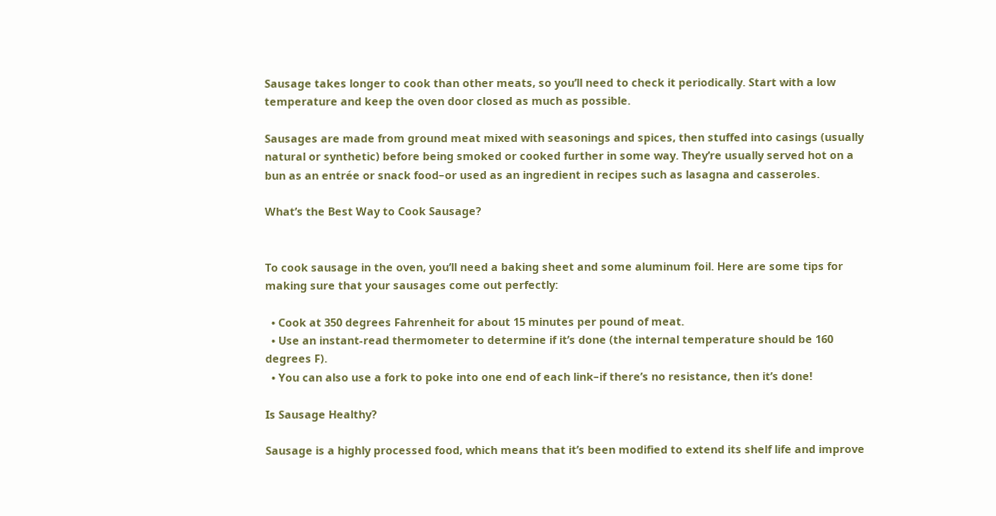Sausage takes longer to cook than other meats, so you’ll need to check it periodically. Start with a low temperature and keep the oven door closed as much as possible.

Sausages are made from ground meat mixed with seasonings and spices, then stuffed into casings (usually natural or synthetic) before being smoked or cooked further in some way. They’re usually served hot on a bun as an entrée or snack food–or used as an ingredient in recipes such as lasagna and casseroles.

What’s the Best Way to Cook Sausage?


To cook sausage in the oven, you’ll need a baking sheet and some aluminum foil. Here are some tips for making sure that your sausages come out perfectly:

  • Cook at 350 degrees Fahrenheit for about 15 minutes per pound of meat.
  • Use an instant-read thermometer to determine if it’s done (the internal temperature should be 160 degrees F).
  • You can also use a fork to poke into one end of each link–if there’s no resistance, then it’s done!

Is Sausage Healthy?

Sausage is a highly processed food, which means that it’s been modified to extend its shelf life and improve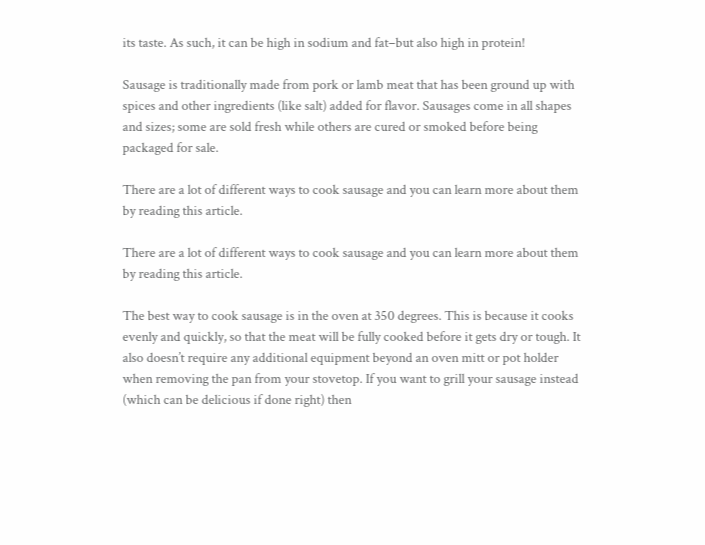its taste. As such, it can be high in sodium and fat–but also high in protein!

Sausage is traditionally made from pork or lamb meat that has been ground up with spices and other ingredients (like salt) added for flavor. Sausages come in all shapes and sizes; some are sold fresh while others are cured or smoked before being packaged for sale.

There are a lot of different ways to cook sausage and you can learn more about them by reading this article.

There are a lot of different ways to cook sausage and you can learn more about them by reading this article.

The best way to cook sausage is in the oven at 350 degrees. This is because it cooks evenly and quickly, so that the meat will be fully cooked before it gets dry or tough. It also doesn’t require any additional equipment beyond an oven mitt or pot holder when removing the pan from your stovetop. If you want to grill your sausage instead (which can be delicious if done right) then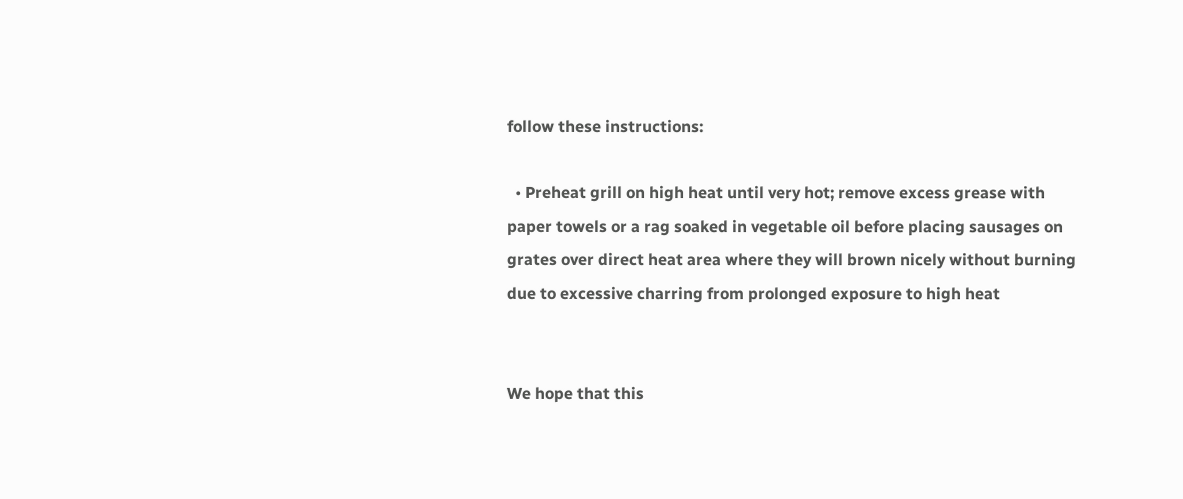follow these instructions:

  • Preheat grill on high heat until very hot; remove excess grease with paper towels or a rag soaked in vegetable oil before placing sausages on grates over direct heat area where they will brown nicely without burning due to excessive charring from prolonged exposure to high heat


We hope that this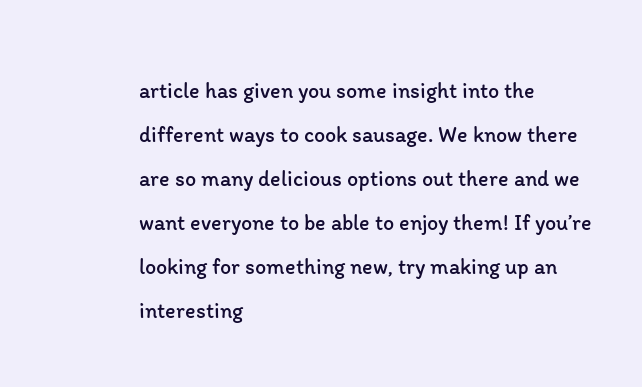article has given you some insight into the different ways to cook sausage. We know there are so many delicious options out there and we want everyone to be able to enjoy them! If you’re looking for something new, try making up an interesting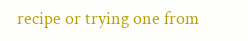recipe or trying one from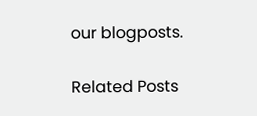our blogposts.

Related Posts